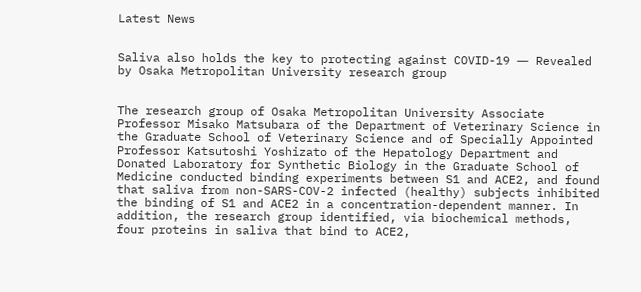Latest News


Saliva also holds the key to protecting against COVID-19 ― Revealed by Osaka Metropolitan University research group


The research group of Osaka Metropolitan University Associate Professor Misako Matsubara of the Department of Veterinary Science in the Graduate School of Veterinary Science and of Specially Appointed Professor Katsutoshi Yoshizato of the Hepatology Department and Donated Laboratory for Synthetic Biology in the Graduate School of Medicine conducted binding experiments between S1 and ACE2, and found that saliva from non-SARS-COV-2 infected (healthy) subjects inhibited the binding of S1 and ACE2 in a concentration-dependent manner. In addition, the research group identified, via biochemical methods, four proteins in saliva that bind to ACE2,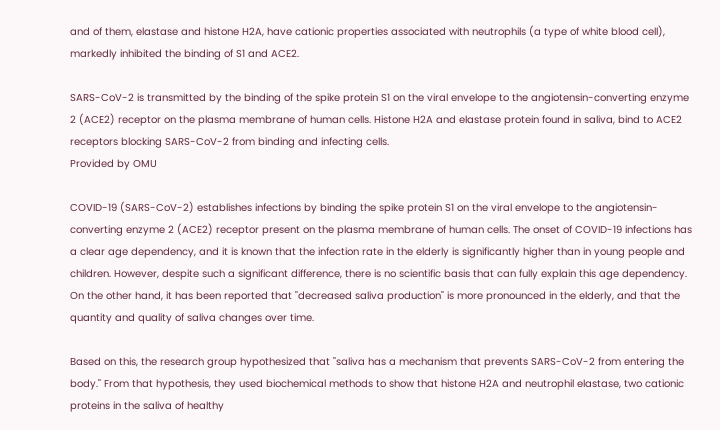and of them, elastase and histone H2A, have cationic properties associated with neutrophils (a type of white blood cell), markedly inhibited the binding of S1 and ACE2.

SARS-CoV-2 is transmitted by the binding of the spike protein S1 on the viral envelope to the angiotensin-converting enzyme 2 (ACE2) receptor on the plasma membrane of human cells. Histone H2A and elastase protein found in saliva, bind to ACE2 receptors blocking SARS-CoV-2 from binding and infecting cells.
Provided by OMU

COVID-19 (SARS-CoV-2) establishes infections by binding the spike protein S1 on the viral envelope to the angiotensin-converting enzyme 2 (ACE2) receptor present on the plasma membrane of human cells. The onset of COVID-19 infections has a clear age dependency, and it is known that the infection rate in the elderly is significantly higher than in young people and children. However, despite such a significant difference, there is no scientific basis that can fully explain this age dependency. On the other hand, it has been reported that "decreased saliva production" is more pronounced in the elderly, and that the quantity and quality of saliva changes over time.

Based on this, the research group hypothesized that "saliva has a mechanism that prevents SARS-CoV-2 from entering the body." From that hypothesis, they used biochemical methods to show that histone H2A and neutrophil elastase, two cationic proteins in the saliva of healthy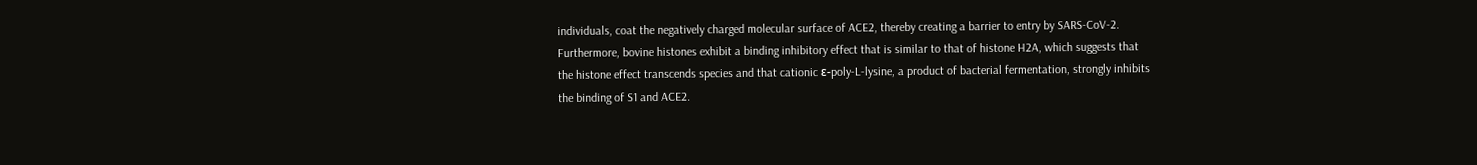individuals, coat the negatively charged molecular surface of ACE2, thereby creating a barrier to entry by SARS-CoV-2. Furthermore, bovine histones exhibit a binding inhibitory effect that is similar to that of histone H2A, which suggests that the histone effect transcends species and that cationic ε-poly-L-lysine, a product of bacterial fermentation, strongly inhibits the binding of S1 and ACE2.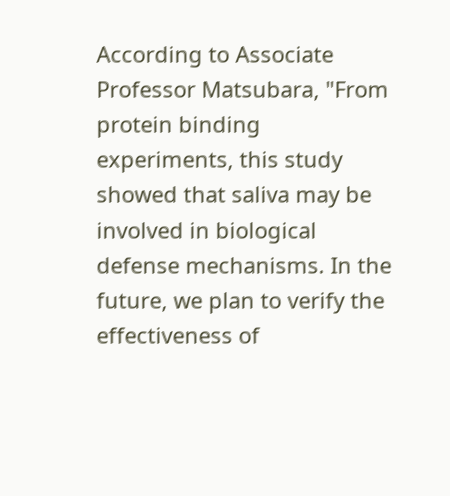According to Associate Professor Matsubara, "From protein binding experiments, this study showed that saliva may be involved in biological defense mechanisms. In the future, we plan to verify the effectiveness of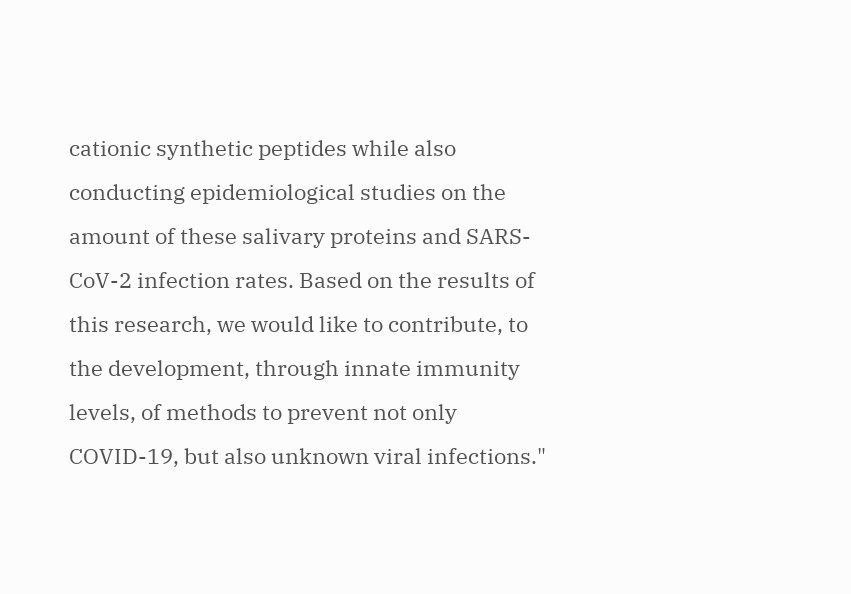cationic synthetic peptides while also conducting epidemiological studies on the amount of these salivary proteins and SARS-CoV-2 infection rates. Based on the results of this research, we would like to contribute, to the development, through innate immunity levels, of methods to prevent not only COVID-19, but also unknown viral infections."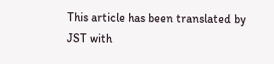This article has been translated by JST with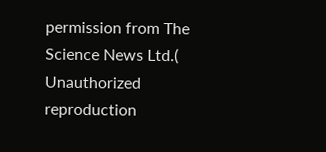permission from The Science News Ltd.( Unauthorized reproduction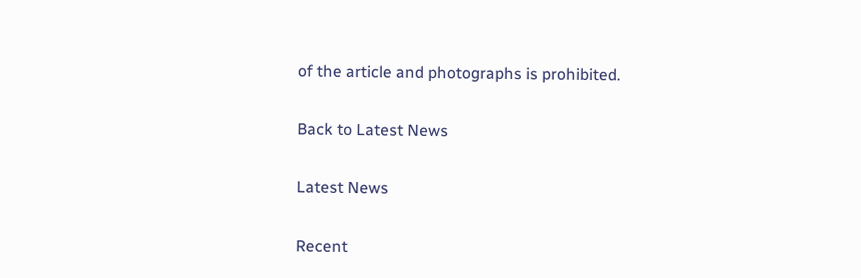of the article and photographs is prohibited.

Back to Latest News

Latest News

Recent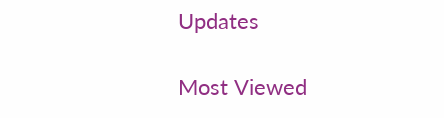Updates

Most Viewed